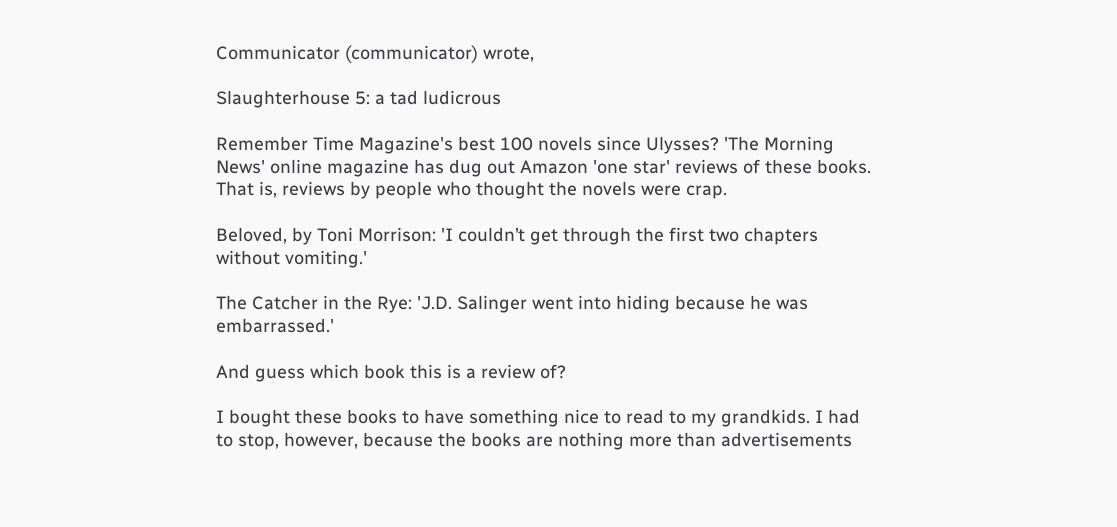Communicator (communicator) wrote,

Slaughterhouse 5: a tad ludicrous

Remember Time Magazine's best 100 novels since Ulysses? 'The Morning News' online magazine has dug out Amazon 'one star' reviews of these books. That is, reviews by people who thought the novels were crap.

Beloved, by Toni Morrison: 'I couldn’t get through the first two chapters without vomiting.'

The Catcher in the Rye: 'J.D. Salinger went into hiding because he was embarrassed.'

And guess which book this is a review of?

I bought these books to have something nice to read to my grandkids. I had to stop, however, because the books are nothing more than advertisements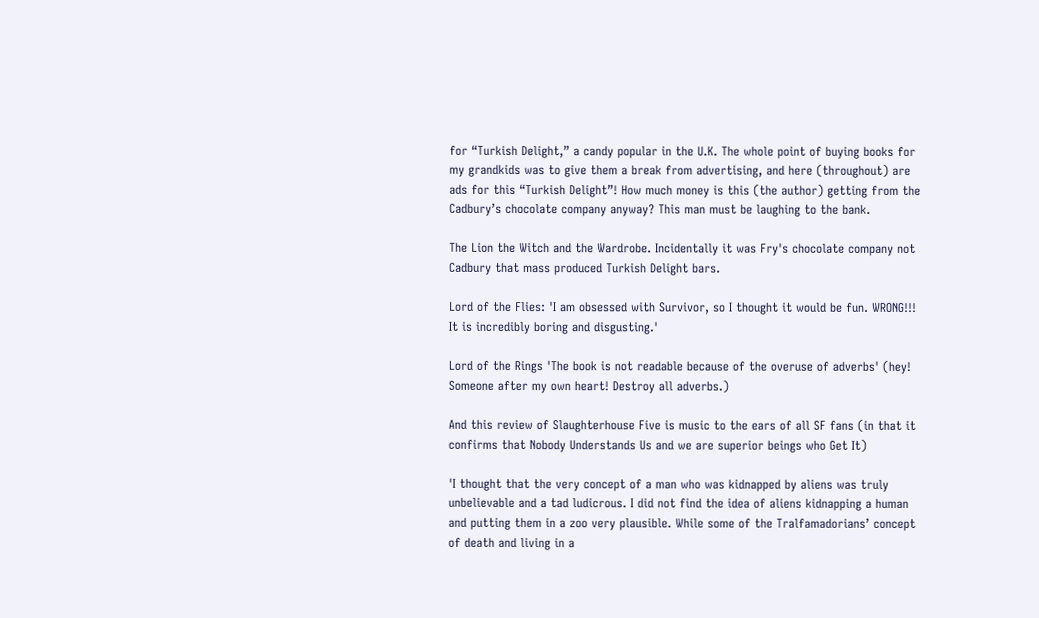for “Turkish Delight,” a candy popular in the U.K. The whole point of buying books for my grandkids was to give them a break from advertising, and here (throughout) are ads for this “Turkish Delight”! How much money is this (the author) getting from the Cadbury’s chocolate company anyway? This man must be laughing to the bank.

The Lion the Witch and the Wardrobe. Incidentally it was Fry's chocolate company not Cadbury that mass produced Turkish Delight bars.

Lord of the Flies: 'I am obsessed with Survivor, so I thought it would be fun. WRONG!!! It is incredibly boring and disgusting.'

Lord of the Rings 'The book is not readable because of the overuse of adverbs' (hey! Someone after my own heart! Destroy all adverbs.)

And this review of Slaughterhouse Five is music to the ears of all SF fans (in that it confirms that Nobody Understands Us and we are superior beings who Get It)

'I thought that the very concept of a man who was kidnapped by aliens was truly unbelievable and a tad ludicrous. I did not find the idea of aliens kidnapping a human and putting them in a zoo very plausible. While some of the Tralfamadorians’ concept of death and living in a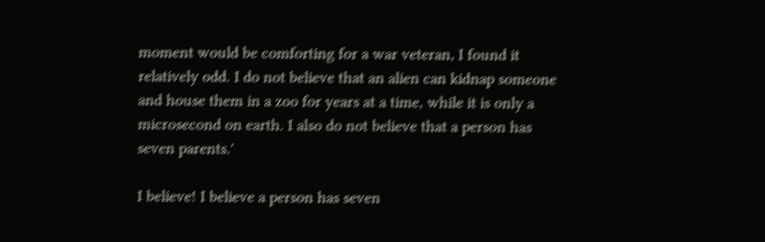moment would be comforting for a war veteran, I found it relatively odd. I do not believe that an alien can kidnap someone and house them in a zoo for years at a time, while it is only a microsecond on earth. I also do not believe that a person has seven parents.'

I believe! I believe a person has seven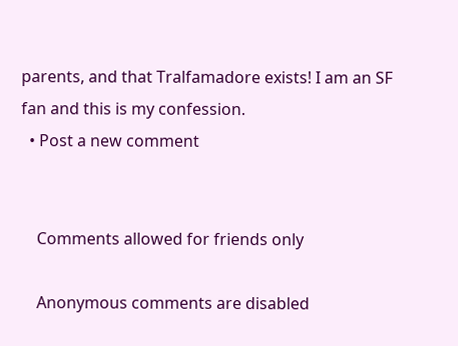parents, and that Tralfamadore exists! I am an SF fan and this is my confession.
  • Post a new comment


    Comments allowed for friends only

    Anonymous comments are disabled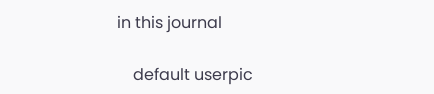in this journal

    default userpic